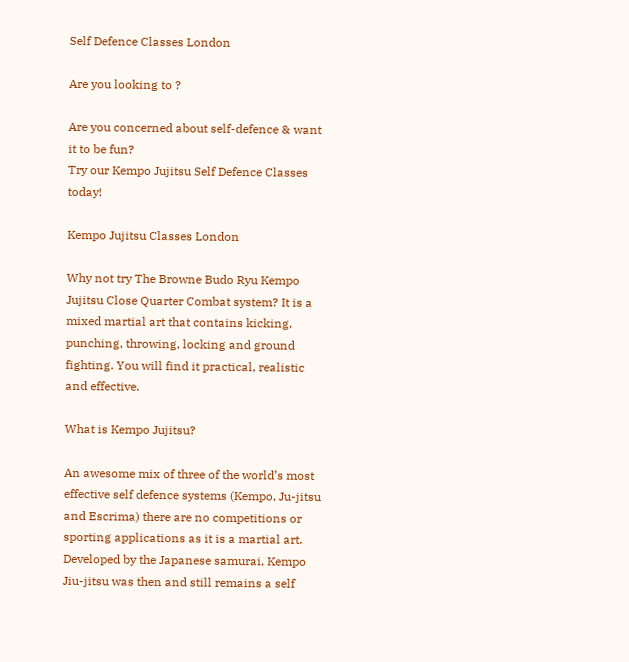Self Defence Classes London

Are you looking to ?

Are you concerned about self-defence & want it to be fun?
Try our Kempo Jujitsu Self Defence Classes today!

Kempo Jujitsu Classes London

Why not try The Browne Budo Ryu Kempo Jujitsu Close Quarter Combat system? It is a mixed martial art that contains kicking, punching, throwing, locking and ground fighting. You will find it practical, realistic and effective.

What is Kempo Jujitsu?

An awesome mix of three of the world’s most effective self defence systems (Kempo, Ju-jitsu and Escrima) there are no competitions or sporting applications as it is a martial art. Developed by the Japanese samurai, Kempo Jiu-jitsu was then and still remains a self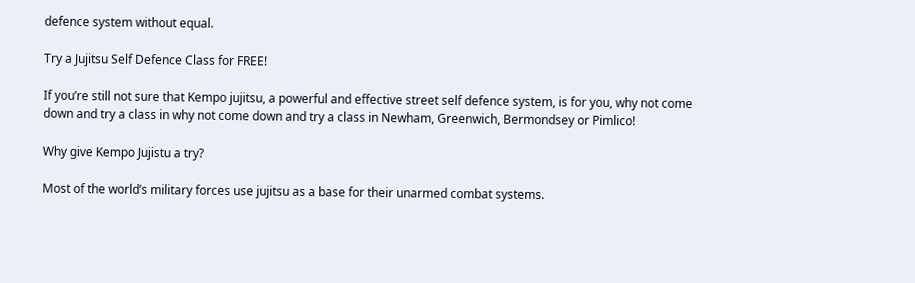defence system without equal.

Try a Jujitsu Self Defence Class for FREE!

If you’re still not sure that Kempo jujitsu, a powerful and effective street self defence system, is for you, why not come down and try a class in why not come down and try a class in Newham, Greenwich, Bermondsey or Pimlico!

Why give Kempo Jujistu a try?

Most of the world’s military forces use jujitsu as a base for their unarmed combat systems.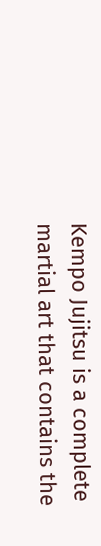Kempo Jujitsu is a complete martial art that contains the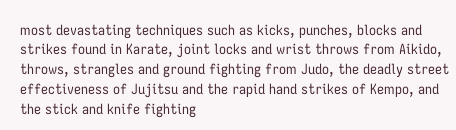most devastating techniques such as kicks, punches, blocks and strikes found in Karate, joint locks and wrist throws from Aikido, throws, strangles and ground fighting from Judo, the deadly street effectiveness of Jujitsu and the rapid hand strikes of Kempo, and the stick and knife fighting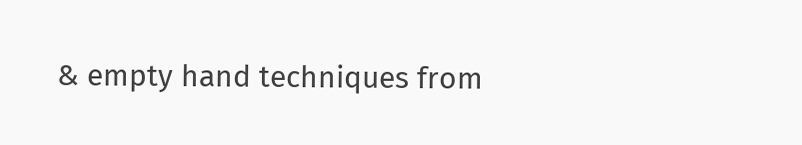& empty hand techniques from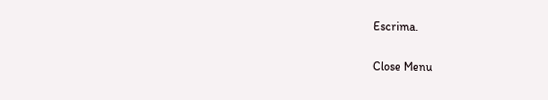Escrima.

Close Menu